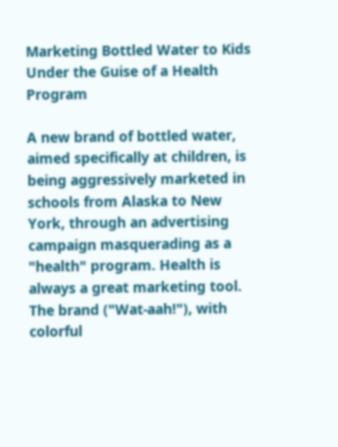Marketing Bottled Water to Kids Under the Guise of a Health Program

A new brand of bottled water, aimed specifically at children, is being aggressively marketed in schools from Alaska to New York, through an advertising campaign masquerading as a "health" program. Health is always a great marketing tool. The brand ("Wat-aah!"), with colorful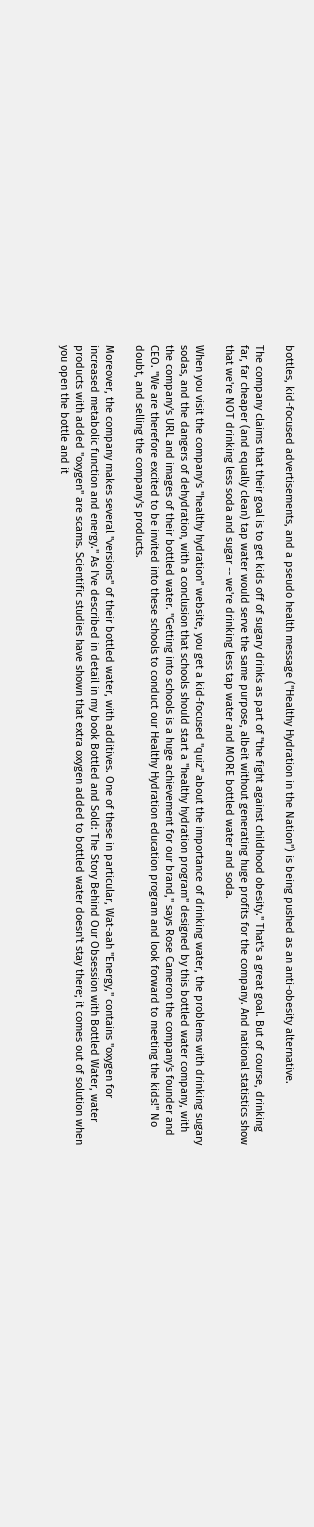bottles, kid-focused advertisements, and a pseudo health message ("Healthy Hydration in the Nation") is being pushed as an anti-obesity alternative.

The company claims that their goal is to get kids off of sugary drinks as part of "the fight against childhood obesity." That's a great goal. But of course, drinking far, far cheaper (and equally clean) tap water would serve the same purpose, albeit without generating huge profits for the company. And national statistics show that we're NOT drinking less soda and sugar -- we're drinking less tap water and MORE bottled water and soda.

When you visit the company's "healthy hydration" website, you get a kid-focused "quiz" about the importance of drinking water, the problems with drinking sugary sodas, and the dangers of dehydration, with a conclusion that schools should start a "healthy hydration program" designed by this bottled water company, with the company's URL and images of their bottled water. "Getting into schools is a huge achievement for our brand," says Rose Cameron the company's founder and CEO. "We are therefore excited to be invited into these schools to conduct our Healthy Hydration education program and look forward to meeting the kids!" No doubt, and selling the company's products.

Moreover, the company makes several "versions" of their bottled water, with additives. One of these in particular, Wat-aah "Energy," contains "oxygen for increased metabolic function and energy." As I've described in detail in my book Bottled and Sold: The Story Behind Our Obsession with Bottled Water, water products with added "oxygen" are scams. Scientific studies have shown that extra oxygen added to bottled water doesn't stay there; it comes out of solution when you open the bottle and it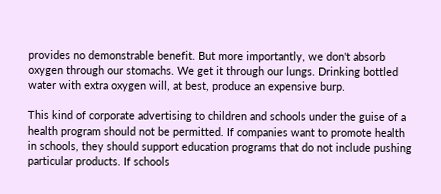provides no demonstrable benefit. But more importantly, we don't absorb oxygen through our stomachs. We get it through our lungs. Drinking bottled water with extra oxygen will, at best, produce an expensive burp.

This kind of corporate advertising to children and schools under the guise of a health program should not be permitted. If companies want to promote health in schools, they should support education programs that do not include pushing particular products. If schools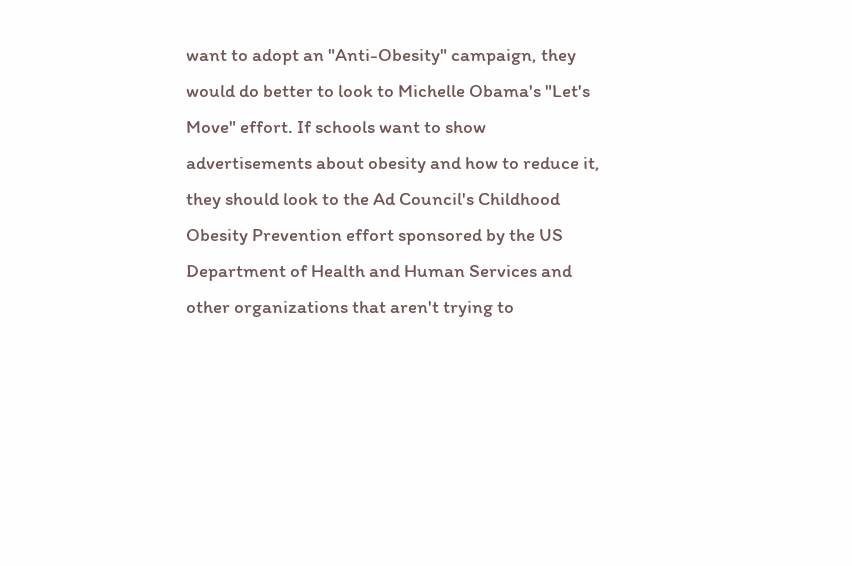want to adopt an "Anti-Obesity" campaign, they would do better to look to Michelle Obama's "Let's Move" effort. If schools want to show advertisements about obesity and how to reduce it, they should look to the Ad Council's Childhood Obesity Prevention effort sponsored by the US Department of Health and Human Services and other organizations that aren't trying to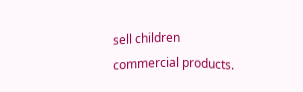sell children commercial products.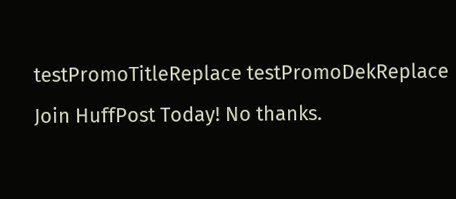testPromoTitleReplace testPromoDekReplace Join HuffPost Today! No thanks.